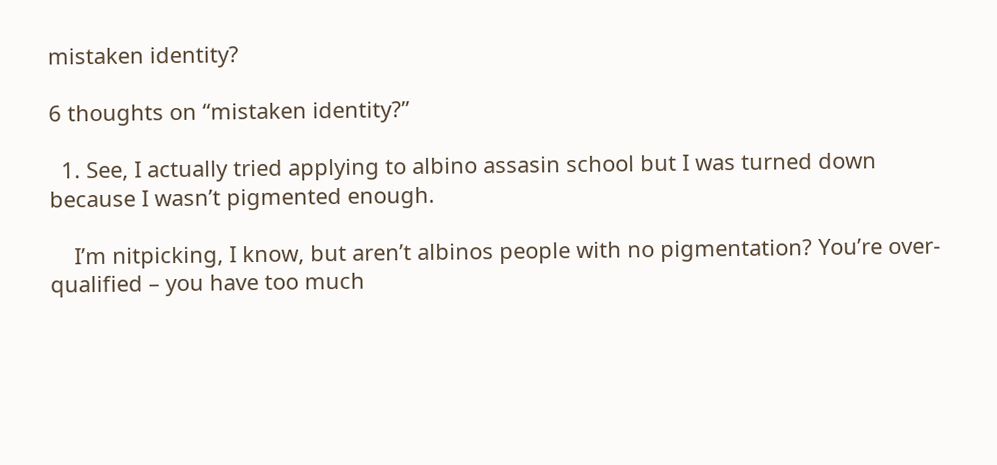mistaken identity?

6 thoughts on “mistaken identity?”

  1. See, I actually tried applying to albino assasin school but I was turned down because I wasn’t pigmented enough.

    I’m nitpicking, I know, but aren’t albinos people with no pigmentation? You’re over-qualified – you have too much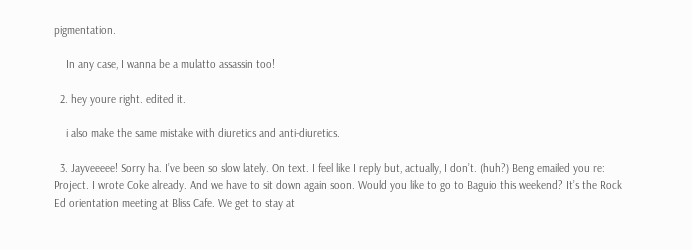pigmentation.

    In any case, I wanna be a mulatto assassin too!

  2. hey youre right. edited it.

    i also make the same mistake with diuretics and anti-diuretics.

  3. Jayveeeee! Sorry ha. I’ve been so slow lately. On text. I feel like I reply but, actually, I don’t. (huh?) Beng emailed you re: Project. I wrote Coke already. And we have to sit down again soon. Would you like to go to Baguio this weekend? It’s the Rock Ed orientation meeting at Bliss Cafe. We get to stay at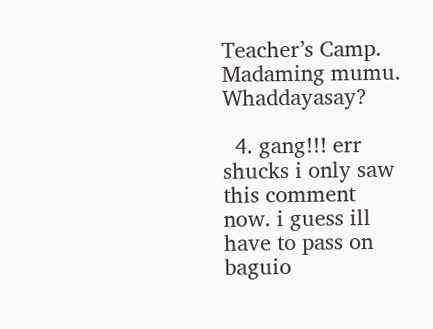Teacher’s Camp. Madaming mumu. Whaddayasay?

  4. gang!!! err shucks i only saw this comment now. i guess ill have to pass on baguio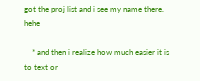got the proj list and i see my name there. hehe

    * and then i realize how much easier it is to text or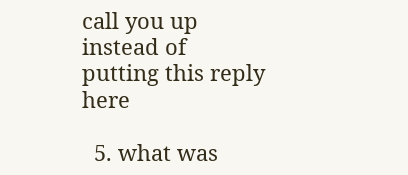call you up instead of putting this reply here

  5. what was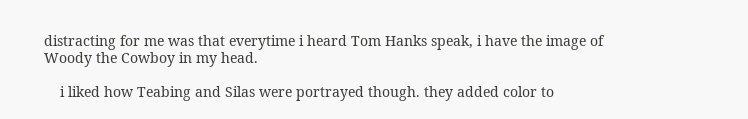distracting for me was that everytime i heard Tom Hanks speak, i have the image of Woody the Cowboy in my head.

    i liked how Teabing and Silas were portrayed though. they added color to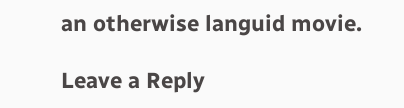an otherwise languid movie.

Leave a Reply